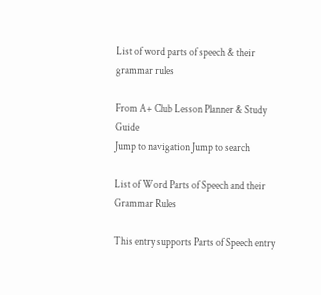List of word parts of speech & their grammar rules

From A+ Club Lesson Planner & Study Guide
Jump to navigation Jump to search

List of Word Parts of Speech and their Grammar Rules

This entry supports Parts of Speech entry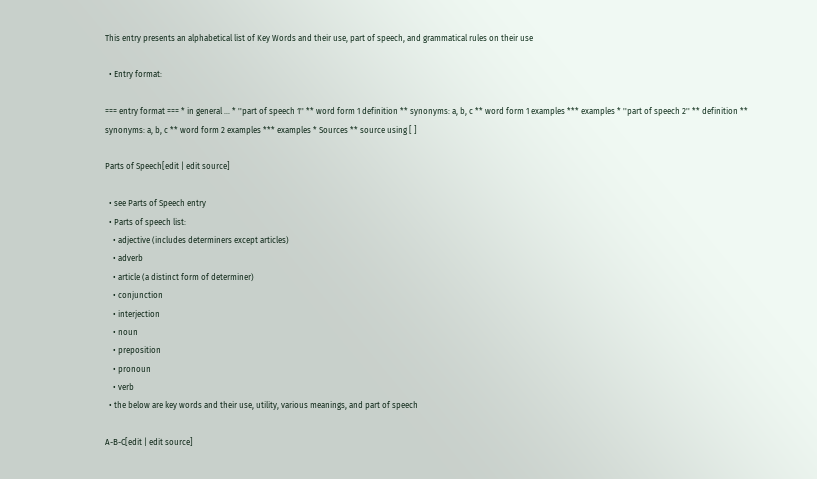This entry presents an alphabetical list of Key Words and their use, part of speech, and grammatical rules on their use

  • Entry format:

=== entry format === * in general ... * ''part of speech 1'' ** word form 1 definition ** synonyms: a, b, c ** word form 1 examples *** examples * ''part of speech 2'' ** definition ** synonyms: a, b, c ** word form 2 examples *** examples * Sources ** source using [ ]

Parts of Speech[edit | edit source]

  • see Parts of Speech entry
  • Parts of speech list:
    • adjective (includes determiners except articles)
    • adverb
    • article (a distinct form of determiner)
    • conjunction
    • interjection
    • noun
    • preposition
    • pronoun
    • verb
  • the below are key words and their use, utility, various meanings, and part of speech

A-B-C[edit | edit source]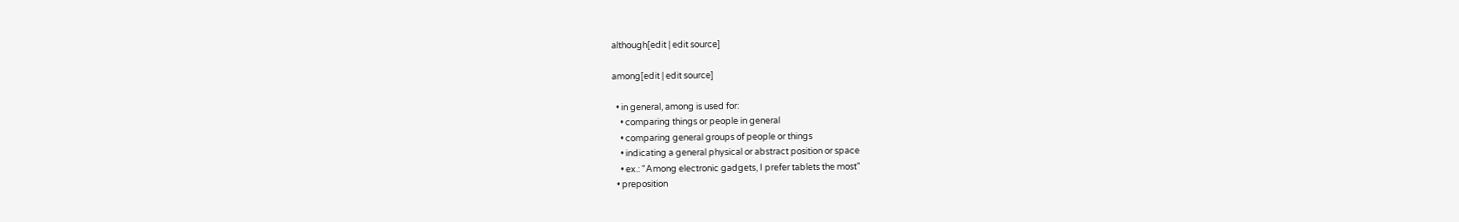although[edit | edit source]

among[edit | edit source]

  • in general, among is used for:
    • comparing things or people in general
    • comparing general groups of people or things
    • indicating a general physical or abstract position or space
    • ex.: "Among electronic gadgets, I prefer tablets the most"
  • preposition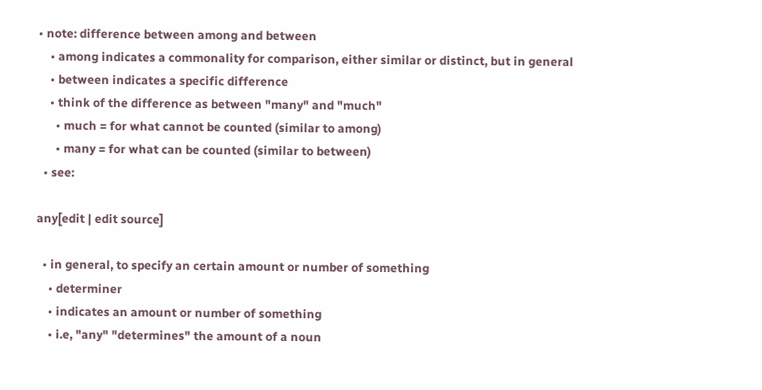• note: difference between among and between
    • among indicates a commonality for comparison, either similar or distinct, but in general
    • between indicates a specific difference
    • think of the difference as between "many" and "much"
      • much = for what cannot be counted (similar to among)
      • many = for what can be counted (similar to between)
  • see:

any[edit | edit source]

  • in general, to specify an certain amount or number of something
    • determiner
    • indicates an amount or number of something
    • i.e, "any" "determines" the amount of a noun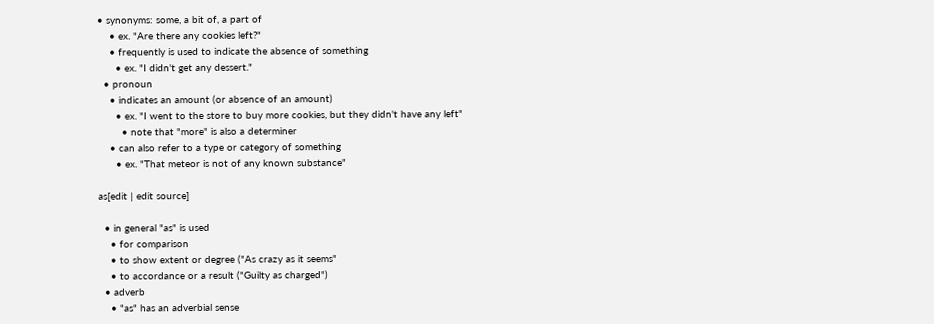• synonyms: some, a bit of, a part of
    • ex. "Are there any cookies left?"
    • frequently is used to indicate the absence of something
      • ex. "I didn't get any dessert."
  • pronoun
    • indicates an amount (or absence of an amount)
      • ex. "I went to the store to buy more cookies, but they didn't have any left"
        • note that "more" is also a determiner
    • can also refer to a type or category of something
      • ex. "That meteor is not of any known substance"

as[edit | edit source]

  • in general "as" is used
    • for comparison
    • to show extent or degree ("As crazy as it seems"
    • to accordance or a result ("Guilty as charged")
  • adverb
    • "as" has an adverbial sense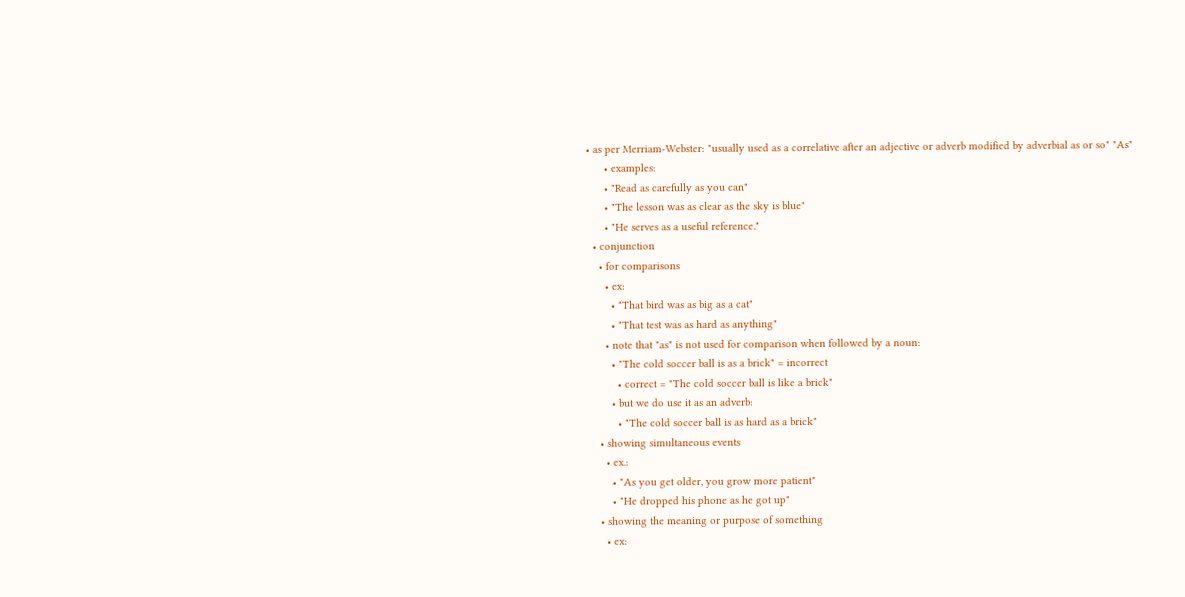• as per Merriam-Webster: "usually used as a correlative after an adjective or adverb modified by adverbial as or so" "As"
      • examples:
      • "Read as carefully as you can"
      • "The lesson was as clear as the sky is blue"
      • "He serves as a useful reference."
  • conjunction
    • for comparisons
      • ex:
        • "That bird was as big as a cat"
        • "That test was as hard as anything"
      • note that "as" is not used for comparison when followed by a noun:
        • "The cold soccer ball is as a brick" = incorrect
          • correct = "The cold soccer ball is like a brick"
        • but we do use it as an adverb:
          • "The cold soccer ball is as hard as a brick"
    • showing simultaneous events
      • ex.:
        • "As you get older, you grow more patient"
        • "He dropped his phone as he got up"
    • showing the meaning or purpose of something
      • ex: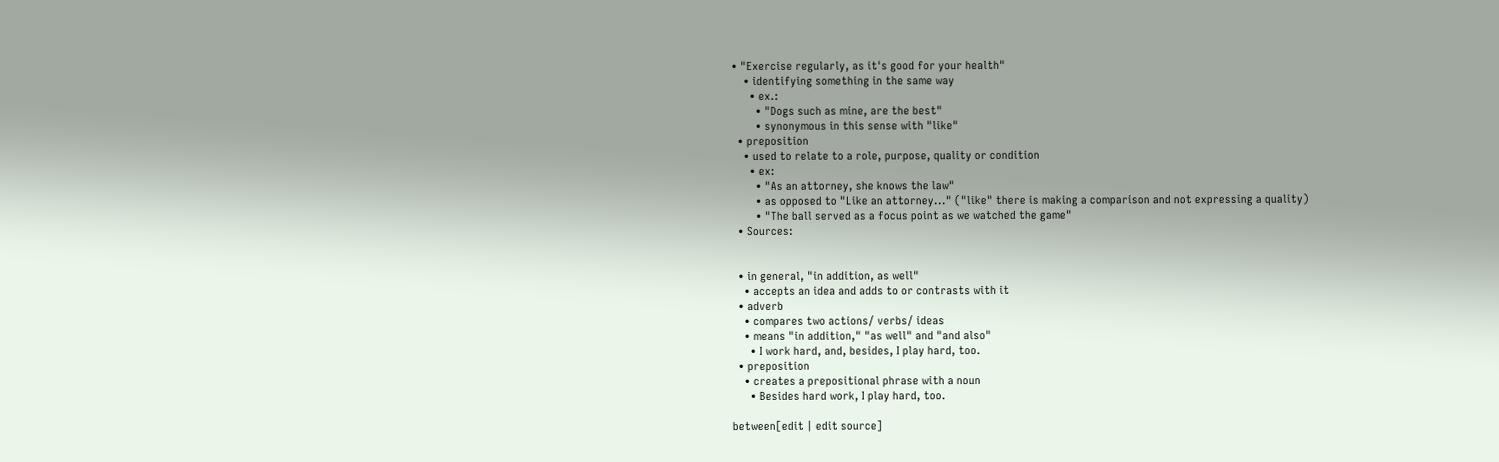• "Exercise regularly, as it's good for your health"
    • identifying something in the same way
      • ex.:
        • "Dogs such as mine, are the best"
        • synonymous in this sense with "like"
  • preposition
    • used to relate to a role, purpose, quality or condition
      • ex:
        • "As an attorney, she knows the law"
        • as opposed to "Like an attorney..." ("like" there is making a comparison and not expressing a quality)
        • "The ball served as a focus point as we watched the game"
  • Sources:


  • in general, "in addition, as well"
    • accepts an idea and adds to or contrasts with it
  • adverb
    • compares two actions/ verbs/ ideas
    • means "in addition," "as well" and "and also"
      • I work hard, and, besides, I play hard, too.
  • preposition
    • creates a prepositional phrase with a noun
      • Besides hard work, I play hard, too.

between[edit | edit source]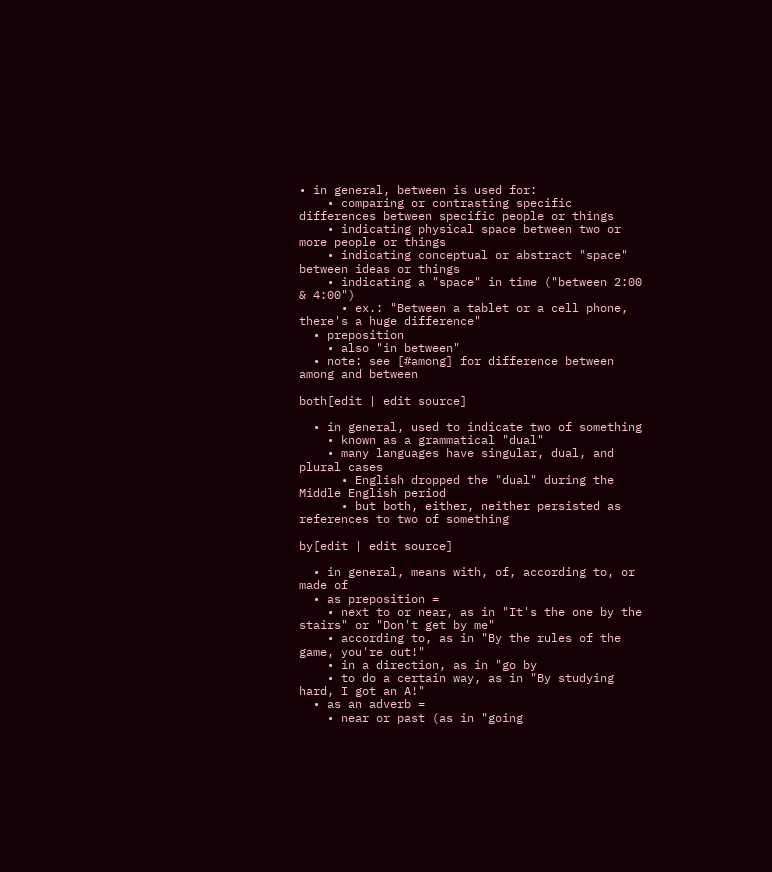• in general, between is used for:
    • comparing or contrasting specific differences between specific people or things
    • indicating physical space between two or more people or things
    • indicating conceptual or abstract "space" between ideas or things
    • indicating a "space" in time ("between 2:00 & 4:00")
      • ex.: "Between a tablet or a cell phone, there's a huge difference"
  • preposition
    • also "in between"
  • note: see [#among] for difference between among and between

both[edit | edit source]

  • in general, used to indicate two of something
    • known as a grammatical "dual"
    • many languages have singular, dual, and plural cases
      • English dropped the "dual" during the Middle English period
      • but both, either, neither persisted as references to two of something

by[edit | edit source]

  • in general, means with, of, according to, or made of
  • as preposition =
    • next to or near, as in "It's the one by the stairs" or "Don't get by me"
    • according to, as in "By the rules of the game, you're out!"
    • in a direction, as in "go by
    • to do a certain way, as in "By studying hard, I got an A!"
  • as an adverb =
    • near or past (as in "going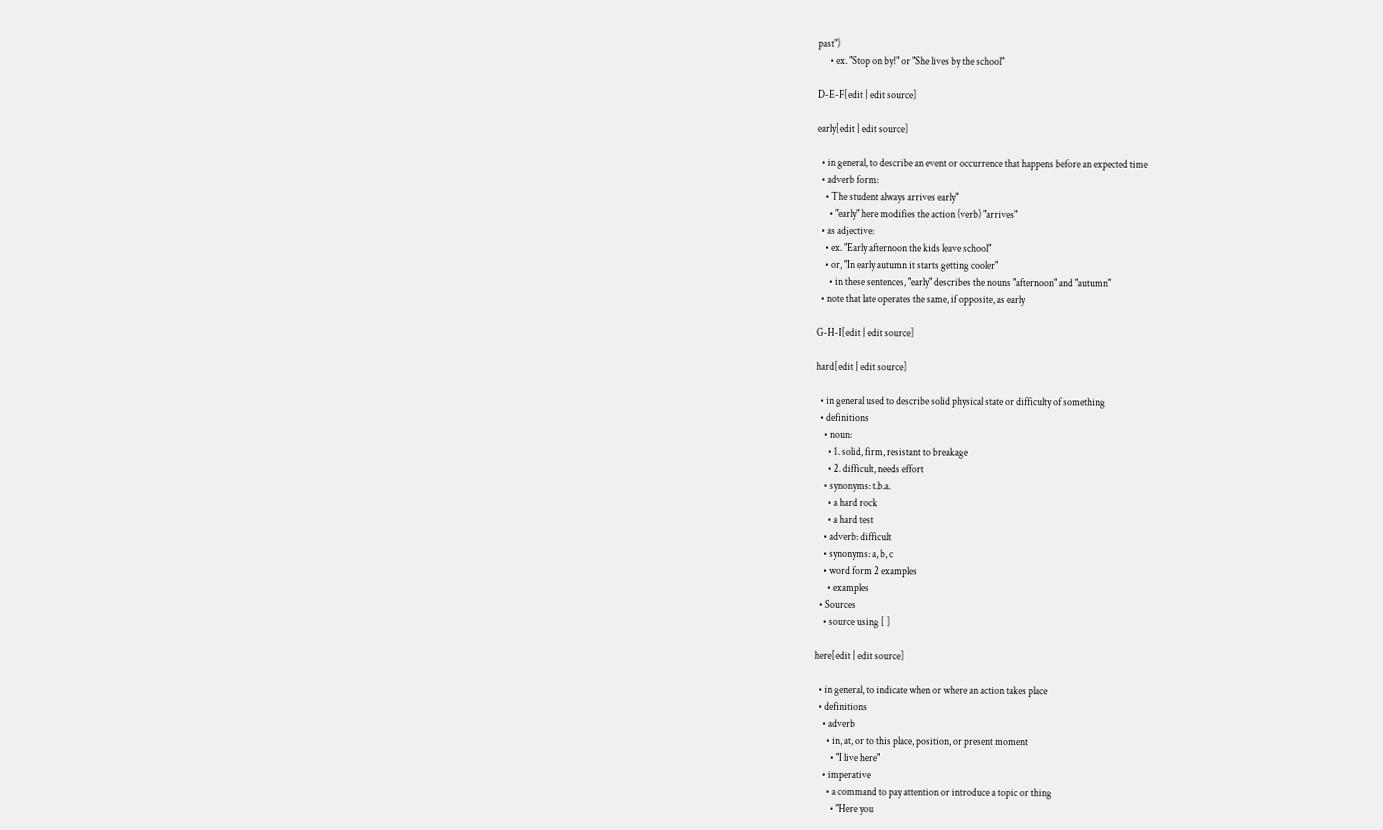past")
      • ex. "Stop on by!" or "She lives by the school"

D-E-F[edit | edit source]

early[edit | edit source]

  • in general, to describe an event or occurrence that happens before an expected time
  • adverb form:
    • The student always arrives early"
      • "early" here modifies the action (verb) "arrives"
  • as adjective:
    • ex. "Early afternoon the kids leave school"
    • or, "In early autumn it starts getting cooler"
      • in these sentences, "early" describes the nouns "afternoon" and "autumn"
  • note that late operates the same, if opposite, as early

G-H-I[edit | edit source]

hard[edit | edit source]

  • in general used to describe solid physical state or difficulty of something
  • definitions
    • noun:
      • 1. solid, firm, resistant to breakage
      • 2. difficult, needs effort
    • synonyms: t.b.a.
      • a hard rock
      • a hard test
    • adverb: difficult
    • synonyms: a, b, c
    • word form 2 examples
      • examples
  • Sources
    • source using [ ]

here[edit | edit source]

  • in general, to indicate when or where an action takes place
  • definitions
    • adverb
      • in, at, or to this place, position, or present moment
        • "I live here"
    • imperative
      • a command to pay attention or introduce a topic or thing
        • "Here you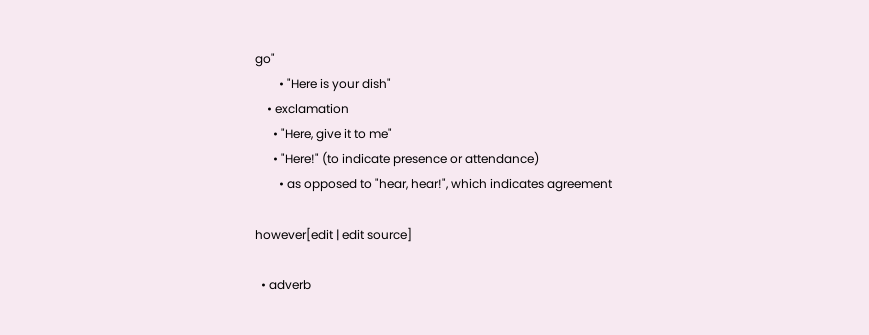go"
        • "Here is your dish"
    • exclamation
      • "Here, give it to me"
      • "Here!" (to indicate presence or attendance)
        • as opposed to "hear, hear!", which indicates agreement

however[edit | edit source]

  • adverb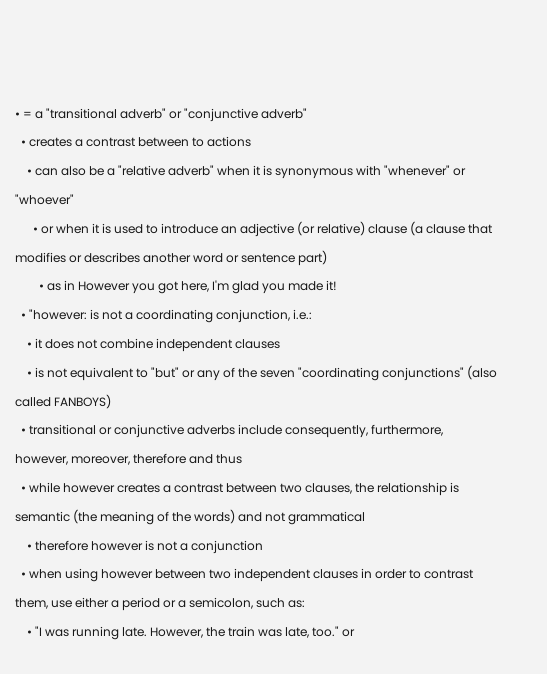• = a "transitional adverb" or "conjunctive adverb"
  • creates a contrast between to actions
    • can also be a "relative adverb" when it is synonymous with "whenever" or "whoever"
      • or when it is used to introduce an adjective (or relative) clause (a clause that modifies or describes another word or sentence part)
        • as in However you got here, I'm glad you made it!
  • "however: is not a coordinating conjunction, i.e.:
    • it does not combine independent clauses
    • is not equivalent to "but" or any of the seven "coordinating conjunctions" (also called FANBOYS)
  • transitional or conjunctive adverbs include consequently, furthermore, however, moreover, therefore and thus
  • while however creates a contrast between two clauses, the relationship is semantic (the meaning of the words) and not grammatical
    • therefore however is not a conjunction
  • when using however between two independent clauses in order to contrast them, use either a period or a semicolon, such as:
    • "I was running late. However, the train was late, too." or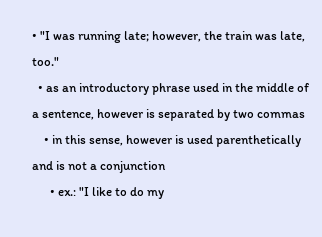• "I was running late; however, the train was late, too."
  • as an introductory phrase used in the middle of a sentence, however is separated by two commas
    • in this sense, however is used parenthetically and is not a conjunction
      • ex.: "I like to do my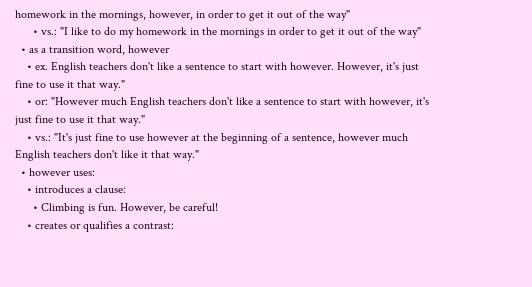homework in the mornings, however, in order to get it out of the way"
      • vs.: "I like to do my homework in the mornings in order to get it out of the way"
  • as a transition word, however
    • ex. English teachers don't like a sentence to start with however. However, it's just fine to use it that way."
    • or: "However much English teachers don't like a sentence to start with however, it's just fine to use it that way."
    • vs.: "It's just fine to use however at the beginning of a sentence, however much English teachers don't like it that way."
  • however uses:
    • introduces a clause:
      • Climbing is fun. However, be careful!
    • creates or qualifies a contrast: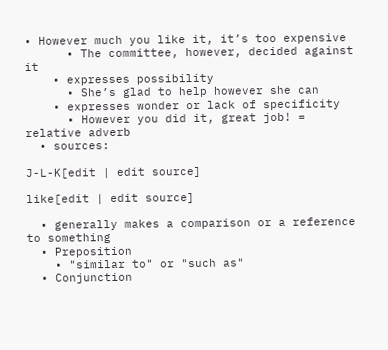• However much you like it, it’s too expensive
      • The committee, however, decided against it
    • expresses possibility
      • She’s glad to help however she can
    • expresses wonder or lack of specificity
      • However you did it, great job! = relative adverb
  • sources:

J-L-K[edit | edit source]

like[edit | edit source]

  • generally makes a comparison or a reference to something
  • Preposition
    • "similar to" or "such as"
  • Conjunction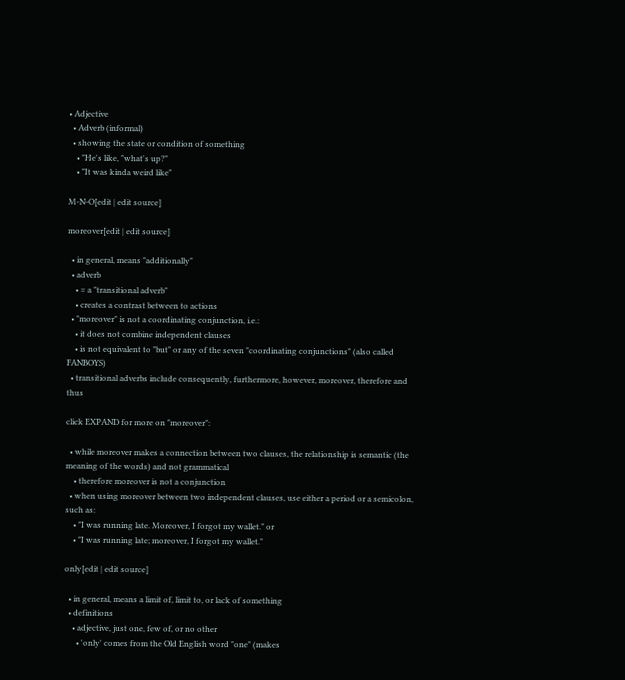• Adjective
  • Adverb (informal)
  • showing the state or condition of something
    • "He's like, "what's up?"
    • "It was kinda weird like"

M-N-O[edit | edit source]

moreover[edit | edit source]

  • in general, means "additionally"
  • adverb
    • = a "transitional adverb"
    • creates a contrast between to actions
  • "moreover" is not a coordinating conjunction, i.e.:
    • it does not combine independent clauses
    • is not equivalent to "but" or any of the seven "coordinating conjunctions" (also called FANBOYS)
  • transitional adverbs include consequently, furthermore, however, moreover, therefore and thus

click EXPAND for more on "moreover":

  • while moreover makes a connection between two clauses, the relationship is semantic (the meaning of the words) and not grammatical
    • therefore moreover is not a conjunction
  • when using moreover between two independent clauses, use either a period or a semicolon, such as:
    • "I was running late. Moreover, I forgot my wallet." or
    • "I was running late; moreover, I forgot my wallet."

only[edit | edit source]

  • in general, means a limit of, limit to, or lack of something
  • definitions
    • adjective, just one, few of, or no other
      • 'only' comes from the Old English word "one" (makes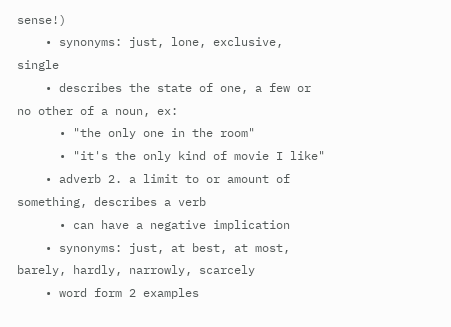sense!)
    • synonyms: just, lone, exclusive, single
    • describes the state of one, a few or no other of a noun, ex:
      • "the only one in the room"
      • "it's the only kind of movie I like"
    • adverb 2. a limit to or amount of something, describes a verb
      • can have a negative implication
    • synonyms: just, at best, at most, barely, hardly, narrowly, scarcely
    • word form 2 examples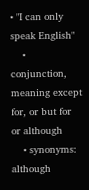• "I can only speak English"
    • conjunction, meaning except for, or but for or although
    • synonyms: although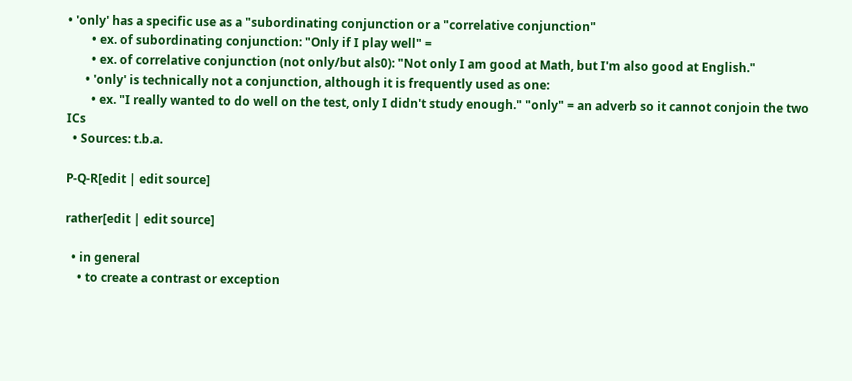• 'only' has a specific use as a "subordinating conjunction or a "correlative conjunction"
        • ex. of subordinating conjunction: "Only if I play well" =
        • ex. of correlative conjunction (not only/but als0): "Not only I am good at Math, but I'm also good at English."
      • 'only' is technically not a conjunction, although it is frequently used as one:
        • ex. "I really wanted to do well on the test, only I didn't study enough." "only" = an adverb so it cannot conjoin the two ICs
  • Sources: t.b.a.

P-Q-R[edit | edit source]

rather[edit | edit source]

  • in general
    • to create a contrast or exception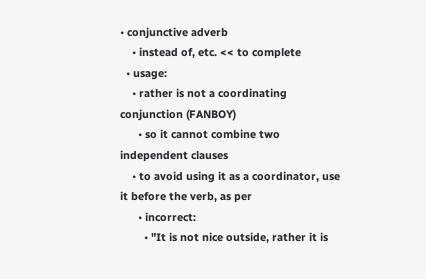• conjunctive adverb
    • instead of, etc. << to complete
  • usage:
    • rather is not a coordinating conjunction (FANBOY)
      • so it cannot combine two independent clauses
    • to avoid using it as a coordinator, use it before the verb, as per
      • incorrect:
        • "It is not nice outside, rather it is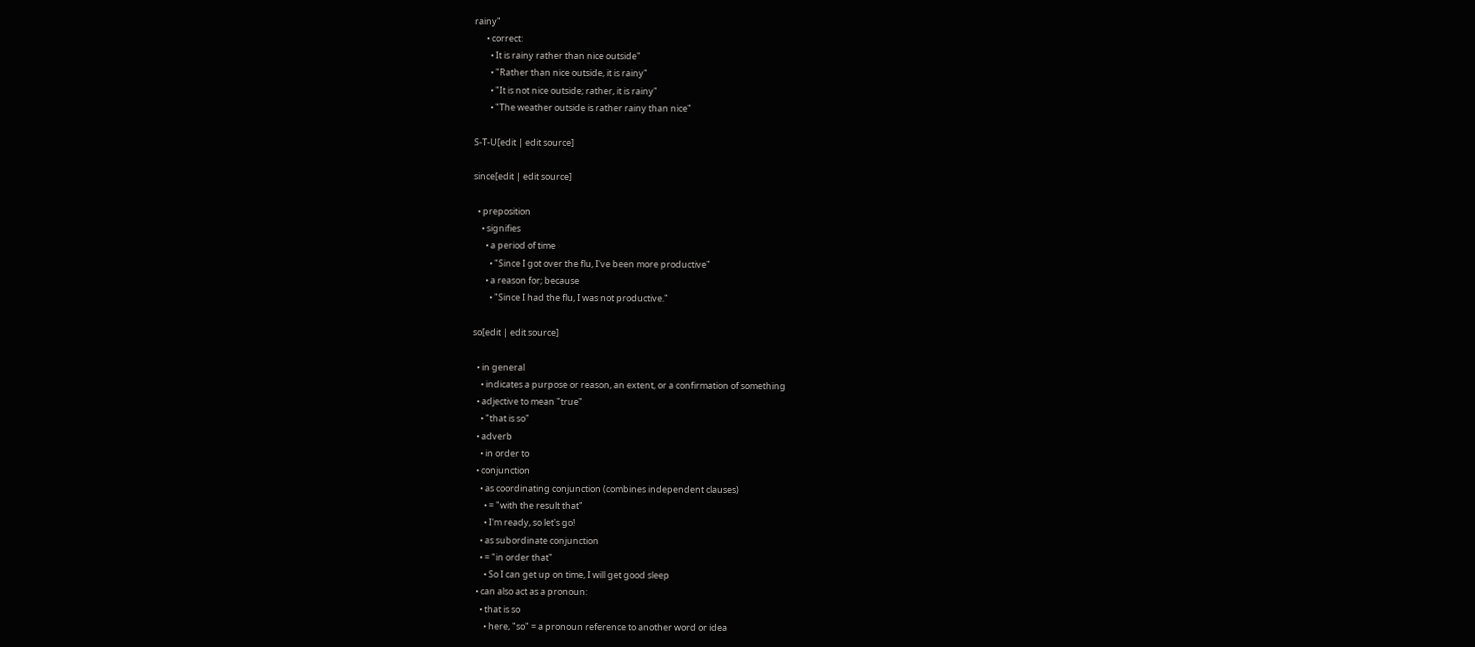rainy"
      • correct:
        • It is rainy rather than nice outside"
        • "Rather than nice outside, it is rainy"
        • "It is not nice outside; rather, it is rainy"
        • "The weather outside is rather rainy than nice"

S-T-U[edit | edit source]

since[edit | edit source]

  • preposition
    • signifies
      • a period of time
        • "Since I got over the flu, I've been more productive"
      • a reason for; because
        • "Since I had the flu, I was not productive."

so[edit | edit source]

  • in general
    • indicates a purpose or reason, an extent, or a confirmation of something
  • adjective to mean "true"
    • "that is so"
  • adverb
    • in order to
  • conjunction
    • as coordinating conjunction (combines independent clauses)
      • = "with the result that"
      • I'm ready, so let's go!
    • as subordinate conjunction
    • = "in order that"
      • So I can get up on time, I will get good sleep
  • can also act as a pronoun:
    • that is so
      • here, "so" = a pronoun reference to another word or idea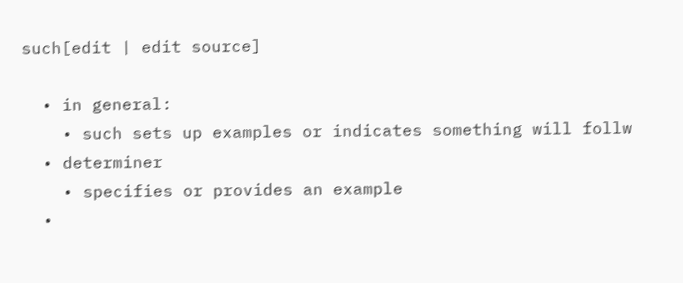such[edit | edit source]

  • in general:
    • such sets up examples or indicates something will follw
  • determiner
    • specifies or provides an example
  •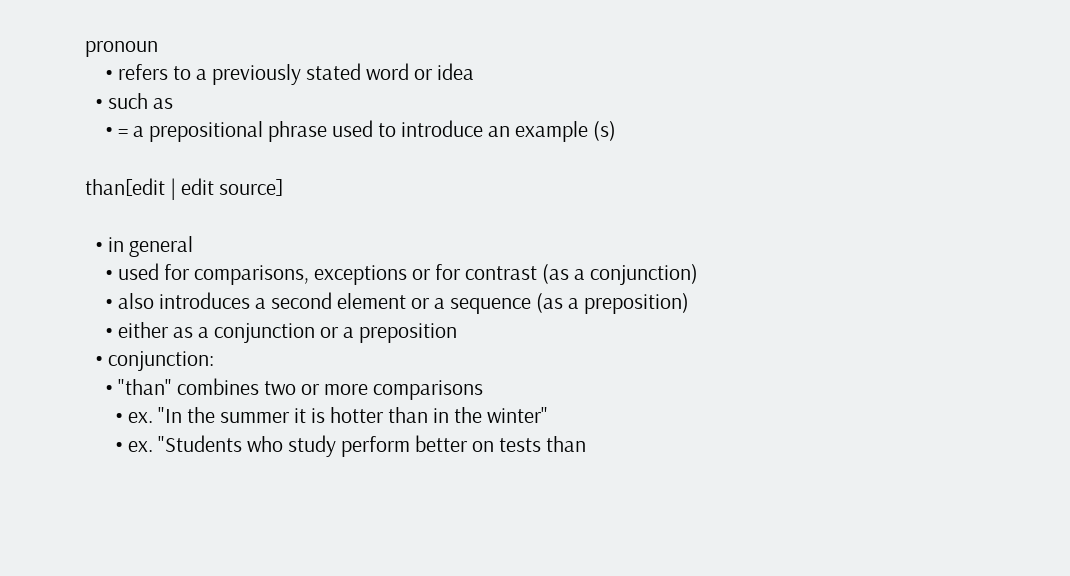pronoun
    • refers to a previously stated word or idea
  • such as
    • = a prepositional phrase used to introduce an example (s)

than[edit | edit source]

  • in general
    • used for comparisons, exceptions or for contrast (as a conjunction)
    • also introduces a second element or a sequence (as a preposition)
    • either as a conjunction or a preposition
  • conjunction:
    • "than" combines two or more comparisons
      • ex. "In the summer it is hotter than in the winter"
      • ex. "Students who study perform better on tests than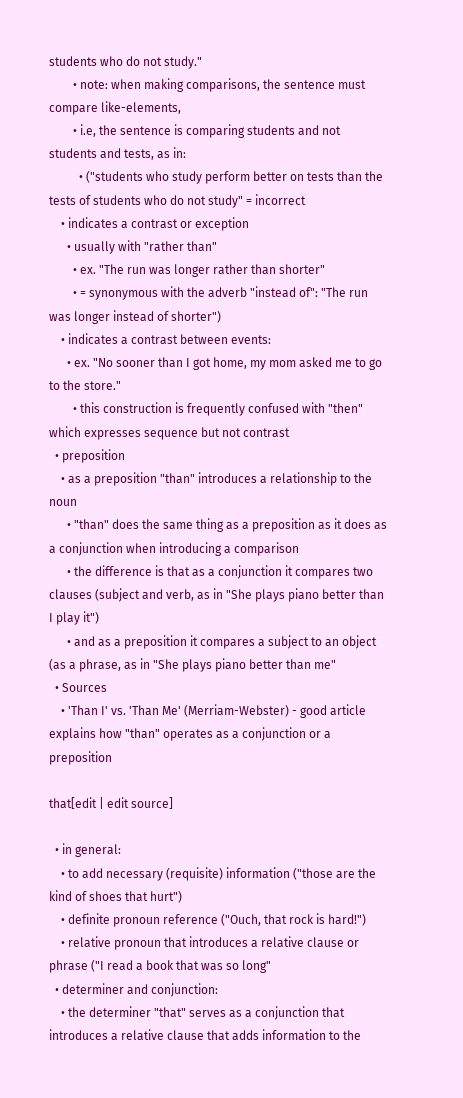students who do not study."
        • note: when making comparisons, the sentence must compare like-elements,
        • i.e, the sentence is comparing students and not students and tests, as in:
          • ("students who study perform better on tests than the tests of students who do not study" = incorrect
    • indicates a contrast or exception
      • usually with "rather than"
        • ex. "The run was longer rather than shorter"
        • = synonymous with the adverb "instead of": "The run was longer instead of shorter")
    • indicates a contrast between events:
      • ex. "No sooner than I got home, my mom asked me to go to the store."
        • this construction is frequently confused with "then" which expresses sequence but not contrast
  • preposition
    • as a preposition "than" introduces a relationship to the noun
      • "than" does the same thing as a preposition as it does as a conjunction when introducing a comparison
      • the difference is that as a conjunction it compares two clauses (subject and verb, as in "She plays piano better than I play it")
      • and as a preposition it compares a subject to an object (as a phrase, as in "She plays piano better than me"
  • Sources
    • 'Than I' vs. 'Than Me' (Merriam-Webster) - good article explains how "than" operates as a conjunction or a preposition

that[edit | edit source]

  • in general:
    • to add necessary (requisite) information ("those are the kind of shoes that hurt")
    • definite pronoun reference ("Ouch, that rock is hard!")
    • relative pronoun that introduces a relative clause or phrase ("I read a book that was so long"
  • determiner and conjunction:
    • the determiner "that" serves as a conjunction that introduces a relative clause that adds information to the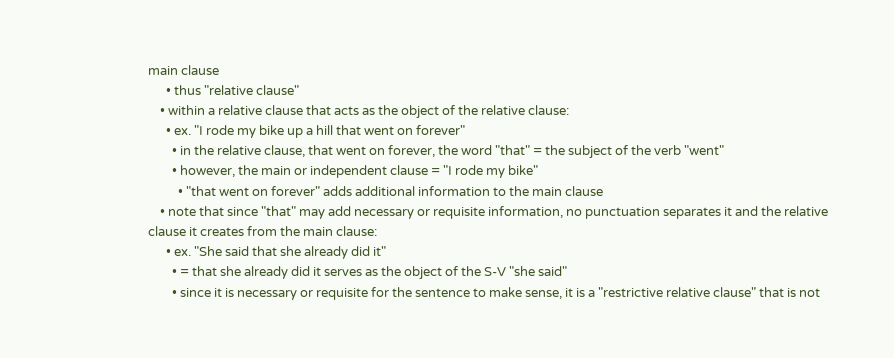main clause
      • thus "relative clause"
    • within a relative clause that acts as the object of the relative clause:
      • ex. "I rode my bike up a hill that went on forever"
        • in the relative clause, that went on forever, the word "that" = the subject of the verb "went"
        • however, the main or independent clause = "I rode my bike"
          • "that went on forever" adds additional information to the main clause
    • note that since "that" may add necessary or requisite information, no punctuation separates it and the relative clause it creates from the main clause:
      • ex. "She said that she already did it"
        • = that she already did it serves as the object of the S-V "she said"
        • since it is necessary or requisite for the sentence to make sense, it is a "restrictive relative clause" that is not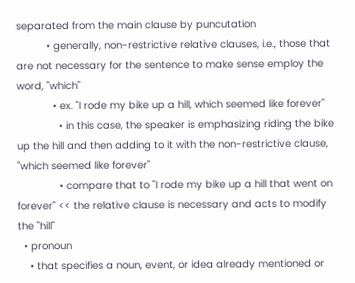separated from the main clause by puncutation
          • generally, non-restrictive relative clauses, i.e., those that are not necessary for the sentence to make sense employ the word, "which"
            • ex. "I rode my bike up a hill, which seemed like forever"
              • in this case, the speaker is emphasizing riding the bike up the hill and then adding to it with the non-restrictive clause, "which seemed like forever"
              • compare that to "I rode my bike up a hill that went on forever" << the relative clause is necessary and acts to modify the "hill"
  • pronoun
    • that specifies a noun, event, or idea already mentioned or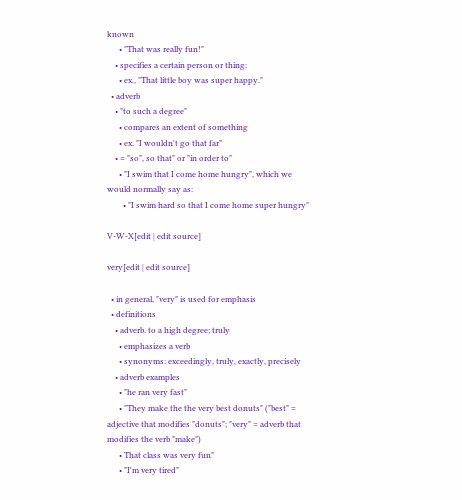known
      • "That was really fun!"
    • specifies a certain person or thing:
      • ex., "That little boy was super happy."
  • adverb
    • "to such a degree"
      • compares an extent of something
      • ex. "I wouldn't go that far"
    • = "so", so that" or "in order to"
      • "I swim that I come home hungry", which we would normally say as:
        • "I swim hard so that I come home super hungry"

V-W-X[edit | edit source]

very[edit | edit source]

  • in general, "very" is used for emphasis
  • definitions
    • adverb. to a high degree; truly
      • emphasizes a verb
      • synonyms: exceedingly, truly, exactly, precisely
    • adverb examples
      • "he ran very fast"
      • "They make the the very best donuts" ("best" = adjective that modifies "donuts"; "very" = adverb that modifies the verb "make")
      • That class was very fun"
      • "I'm very tired"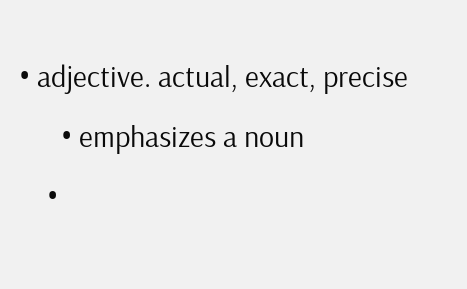• adjective. actual, exact, precise
      • emphasizes a noun
    •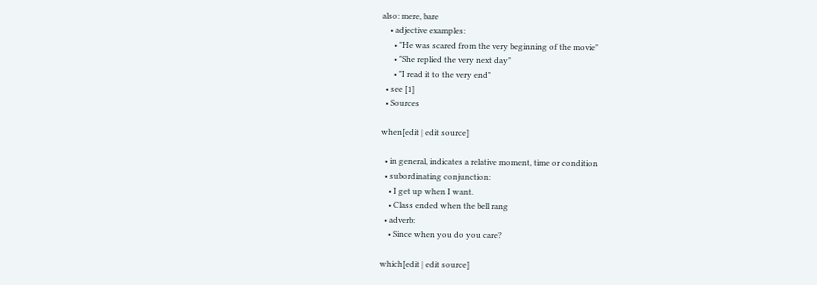also: mere, bare
    • adjective examples:
      • "He was scared from the very beginning of the movie"
      • "She replied the very next day"
      • "I read it to the very end"
  • see [1]
  • Sources

when[edit | edit source]

  • in general, indicates a relative moment, time or condition
  • subordinating conjunction:
    • I get up when I want.
    • Class ended when the bell rang
  • adverb:
    • Since when you do you care?

which[edit | edit source]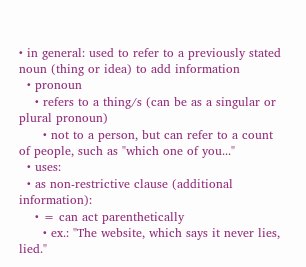• in general: used to refer to a previously stated noun (thing or idea) to add information
  • pronoun
    • refers to a thing/s (can be as a singular or plural pronoun)
      • not to a person, but can refer to a count of people, such as "which one of you..."
  • uses:
  • as non-restrictive clause (additional information):
    • = can act parenthetically
      • ex.: "The website, which says it never lies, lied."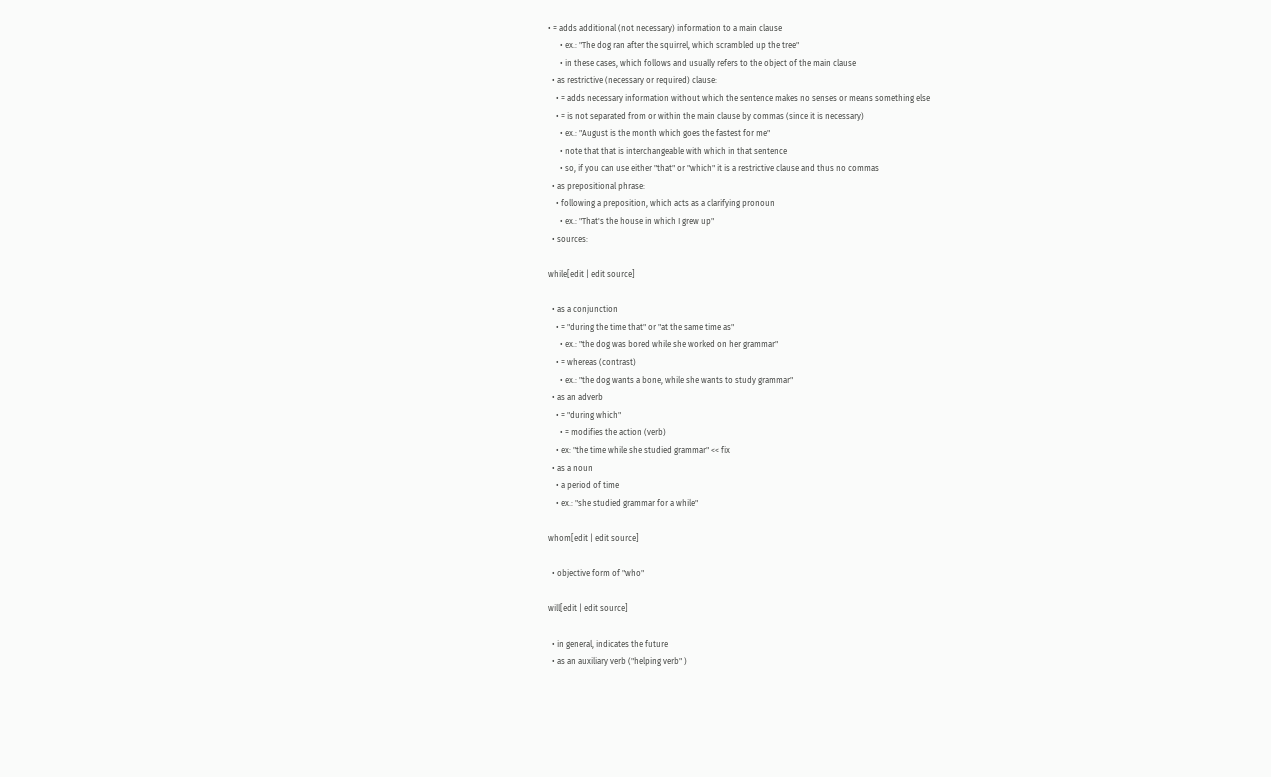• = adds additional (not necessary) information to a main clause
      • ex.: "The dog ran after the squirrel, which scrambled up the tree"
      • in these cases, which follows and usually refers to the object of the main clause
  • as restrictive (necessary or required) clause:
    • = adds necessary information without which the sentence makes no senses or means something else
    • = is not separated from or within the main clause by commas (since it is necessary)
      • ex.: "August is the month which goes the fastest for me"
      • note that that is interchangeable with which in that sentence
      • so, if you can use either "that" or "which" it is a restrictive clause and thus no commas
  • as prepositional phrase:
    • following a preposition, which acts as a clarifying pronoun
      • ex.: "That's the house in which I grew up"
  • sources:

while[edit | edit source]

  • as a conjunction
    • = "during the time that" or "at the same time as"
      • ex.: "the dog was bored while she worked on her grammar"
    • = whereas (contrast)
      • ex.: "the dog wants a bone, while she wants to study grammar"
  • as an adverb
    • = "during which"
      • = modifies the action (verb)
    • ex: "the time while she studied grammar" << fix
  • as a noun
    • a period of time
    • ex.: "she studied grammar for a while"

whom[edit | edit source]

  • objective form of "who"

will[edit | edit source]

  • in general, indicates the future
  • as an auxiliary verb ("helping verb" )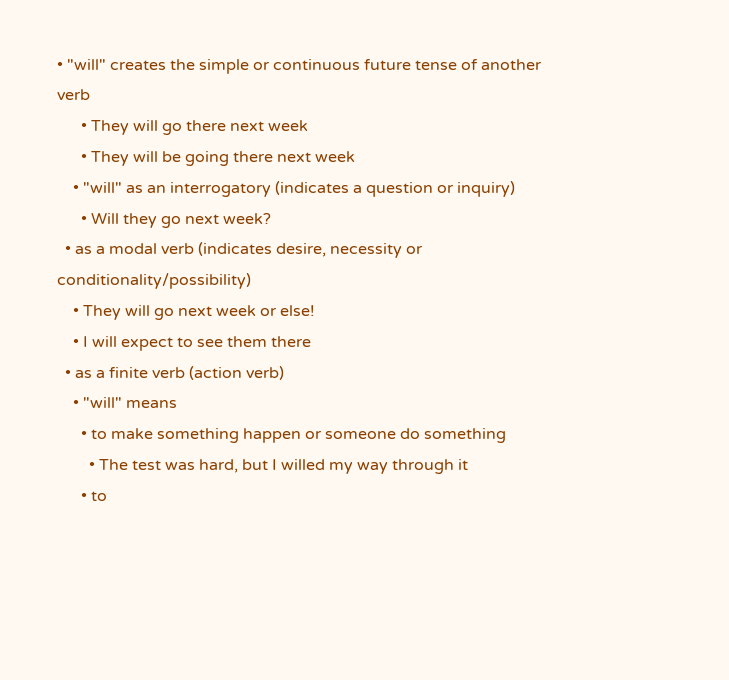• "will" creates the simple or continuous future tense of another verb
      • They will go there next week
      • They will be going there next week
    • "will" as an interrogatory (indicates a question or inquiry)
      • Will they go next week?
  • as a modal verb (indicates desire, necessity or conditionality/possibility)
    • They will go next week or else!
    • I will expect to see them there
  • as a finite verb (action verb)
    • "will" means
      • to make something happen or someone do something
        • The test was hard, but I willed my way through it
      • to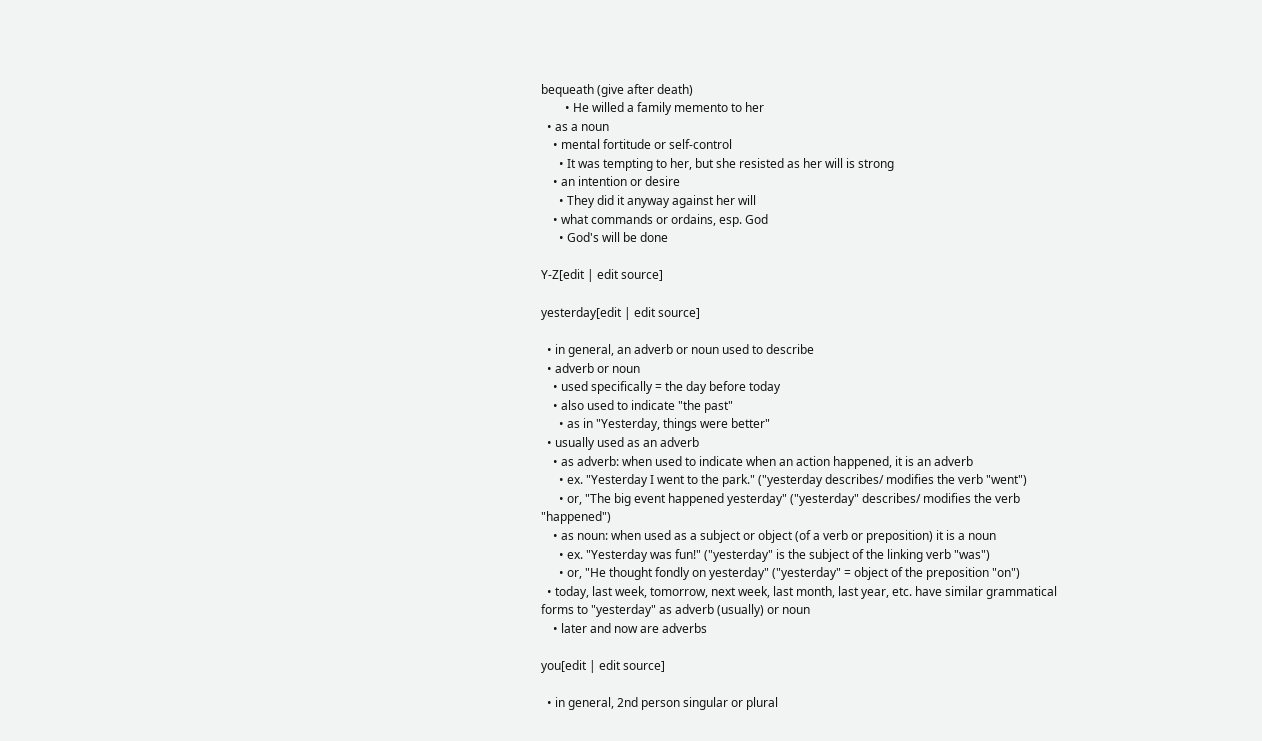bequeath (give after death)
        • He willed a family memento to her
  • as a noun
    • mental fortitude or self-control
      • It was tempting to her, but she resisted as her will is strong
    • an intention or desire
      • They did it anyway against her will
    • what commands or ordains, esp. God
      • God's will be done

Y-Z[edit | edit source]

yesterday[edit | edit source]

  • in general, an adverb or noun used to describe
  • adverb or noun
    • used specifically = the day before today
    • also used to indicate "the past"
      • as in "Yesterday, things were better"
  • usually used as an adverb
    • as adverb: when used to indicate when an action happened, it is an adverb
      • ex. "Yesterday I went to the park." ("yesterday describes/ modifies the verb "went")
      • or, "The big event happened yesterday" ("yesterday" describes/ modifies the verb "happened")
    • as noun: when used as a subject or object (of a verb or preposition) it is a noun
      • ex. "Yesterday was fun!" ("yesterday" is the subject of the linking verb "was")
      • or, "He thought fondly on yesterday" ("yesterday" = object of the preposition "on")
  • today, last week, tomorrow, next week, last month, last year, etc. have similar grammatical forms to "yesterday" as adverb (usually) or noun
    • later and now are adverbs

you[edit | edit source]

  • in general, 2nd person singular or plural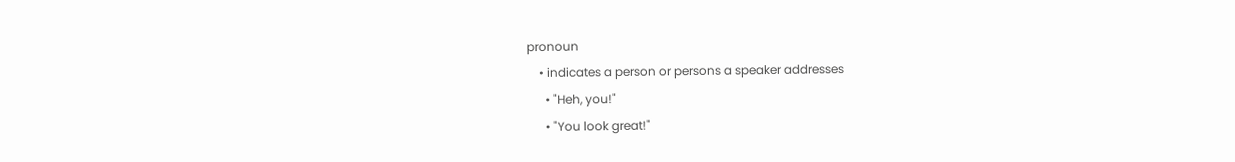pronoun
    • indicates a person or persons a speaker addresses
      • "Heh, you!"
      • "You look great!"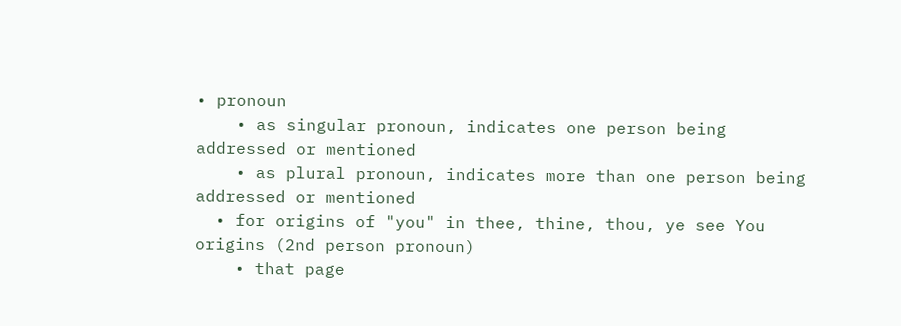• pronoun
    • as singular pronoun, indicates one person being addressed or mentioned
    • as plural pronoun, indicates more than one person being addressed or mentioned
  • for origins of "you" in thee, thine, thou, ye see You origins (2nd person pronoun)
    • that page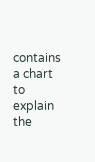contains a chart to explain the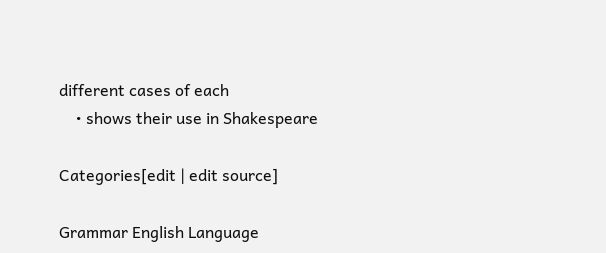different cases of each
    • shows their use in Shakespeare

Categories[edit | edit source]

Grammar English Language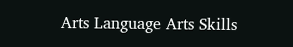Arts Language Arts Skills